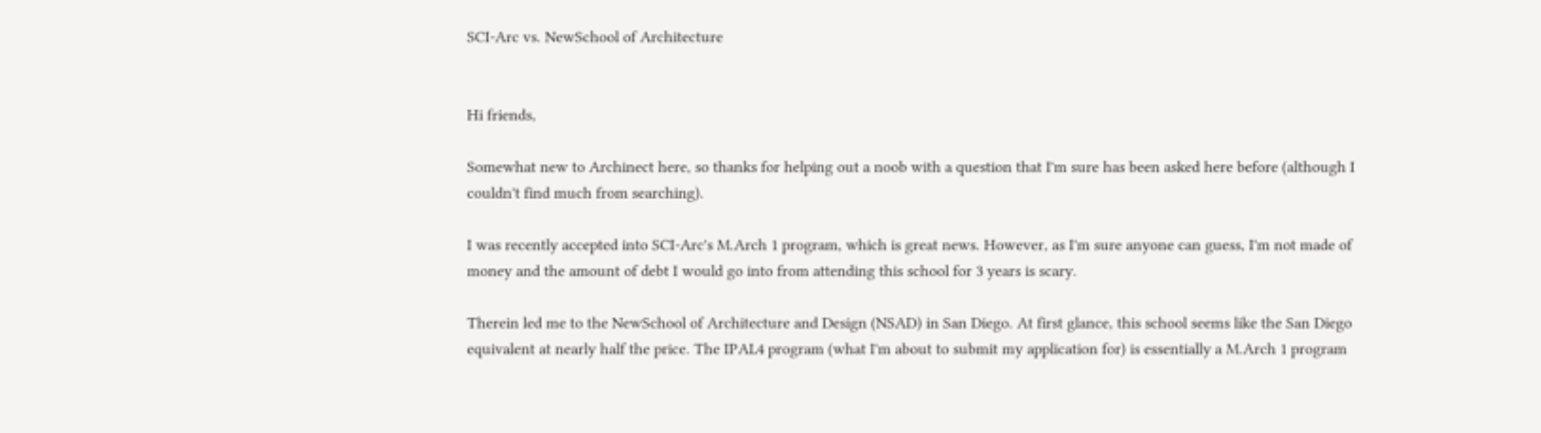SCI-Arc vs. NewSchool of Architecture


Hi friends,

Somewhat new to Archinect here, so thanks for helping out a noob with a question that I'm sure has been asked here before (although I couldn't find much from searching).

I was recently accepted into SCI-Arc's M.Arch 1 program, which is great news. However, as I'm sure anyone can guess, I'm not made of money and the amount of debt I would go into from attending this school for 3 years is scary.

Therein led me to the NewSchool of Architecture and Design (NSAD) in San Diego. At first glance, this school seems like the San Diego equivalent at nearly half the price. The IPAL4 program (what I'm about to submit my application for) is essentially a M.Arch 1 program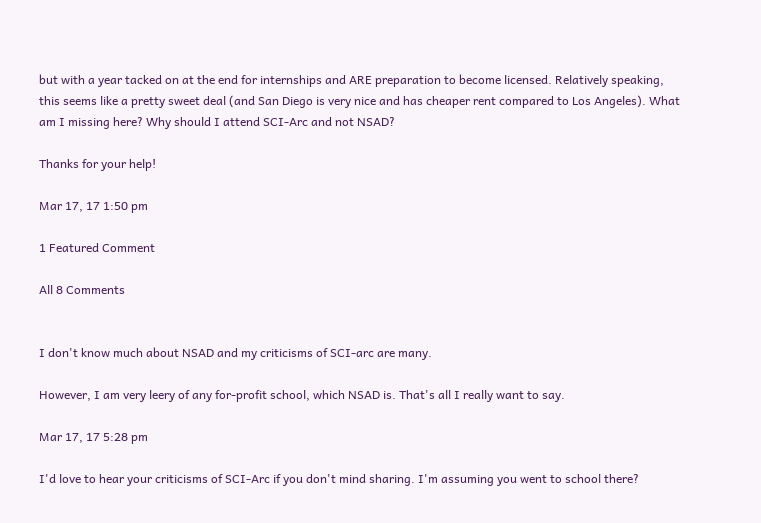but with a year tacked on at the end for internships and ARE preparation to become licensed. Relatively speaking, this seems like a pretty sweet deal (and San Diego is very nice and has cheaper rent compared to Los Angeles). What am I missing here? Why should I attend SCI-Arc and not NSAD?

Thanks for your help!

Mar 17, 17 1:50 pm

1 Featured Comment

All 8 Comments


I don't know much about NSAD and my criticisms of SCI-arc are many.

However, I am very leery of any for-profit school, which NSAD is. That's all I really want to say.

Mar 17, 17 5:28 pm

I'd love to hear your criticisms of SCI-Arc if you don't mind sharing. I'm assuming you went to school there?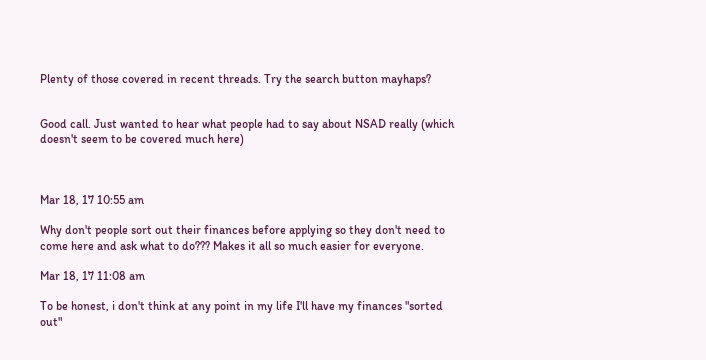Plenty of those covered in recent threads. Try the search button mayhaps?


Good call. Just wanted to hear what people had to say about NSAD really (which doesn't seem to be covered much here)



Mar 18, 17 10:55 am

Why don't people sort out their finances before applying so they don't need to come here and ask what to do??? Makes it all so much easier for everyone.

Mar 18, 17 11:08 am

To be honest, i don't think at any point in my life I'll have my finances "sorted out"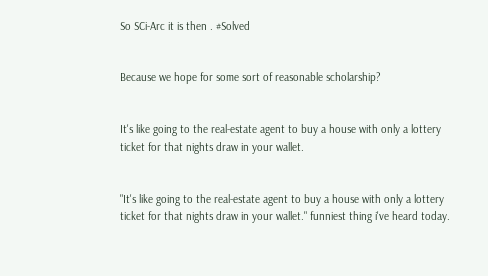So SCi-Arc it is then . #Solved


Because we hope for some sort of reasonable scholarship?


It's like going to the real-estate agent to buy a house with only a lottery ticket for that nights draw in your wallet.


"It's like going to the real-estate agent to buy a house with only a lottery ticket for that nights draw in your wallet." funniest thing i've heard today.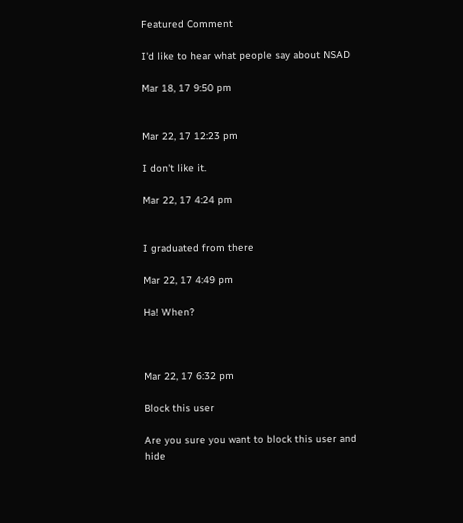Featured Comment

I'd like to hear what people say about NSAD

Mar 18, 17 9:50 pm


Mar 22, 17 12:23 pm

I don't like it.

Mar 22, 17 4:24 pm


I graduated from there

Mar 22, 17 4:49 pm

Ha! When?



Mar 22, 17 6:32 pm

Block this user

Are you sure you want to block this user and hide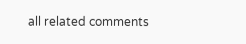all related comments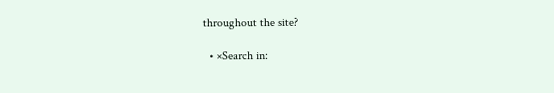throughout the site?

  • ×Search in: